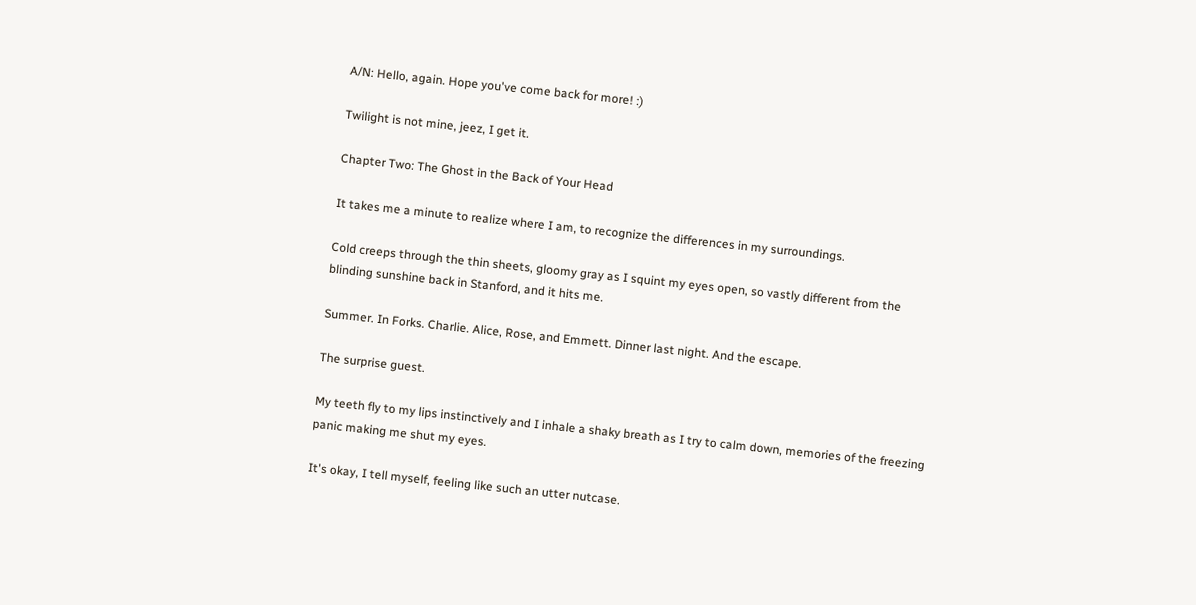A/N: Hello, again. Hope you've come back for more! :)

Twilight is not mine, jeez, I get it.

Chapter Two: The Ghost in the Back of Your Head

It takes me a minute to realize where I am, to recognize the differences in my surroundings.

Cold creeps through the thin sheets, gloomy gray as I squint my eyes open, so vastly different from the blinding sunshine back in Stanford, and it hits me.

Summer. In Forks. Charlie. Alice, Rose, and Emmett. Dinner last night. And the escape.

The surprise guest.

My teeth fly to my lips instinctively and I inhale a shaky breath as I try to calm down, memories of the freezing panic making me shut my eyes.

It's okay, I tell myself, feeling like such an utter nutcase.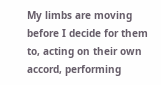My limbs are moving before I decide for them to, acting on their own accord, performing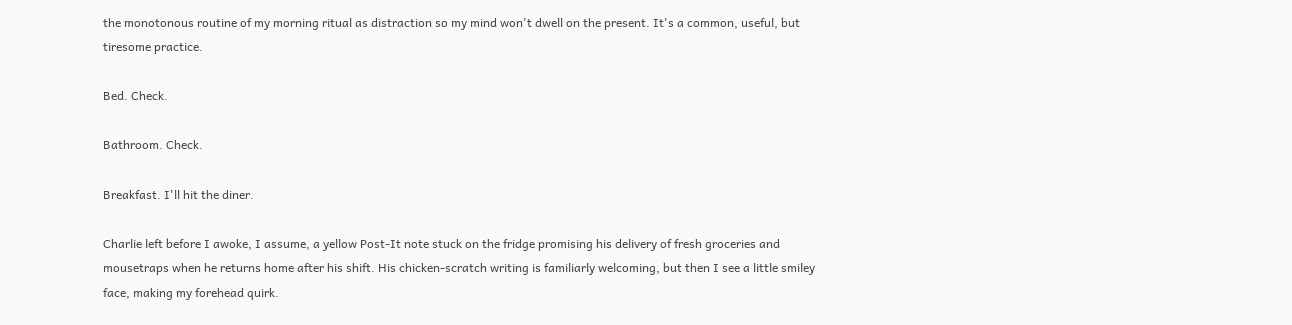the monotonous routine of my morning ritual as distraction so my mind won't dwell on the present. It's a common, useful, but tiresome practice.

Bed. Check.

Bathroom. Check.

Breakfast. I'll hit the diner.

Charlie left before I awoke, I assume, a yellow Post-It note stuck on the fridge promising his delivery of fresh groceries and mousetraps when he returns home after his shift. His chicken-scratch writing is familiarly welcoming, but then I see a little smiley face, making my forehead quirk.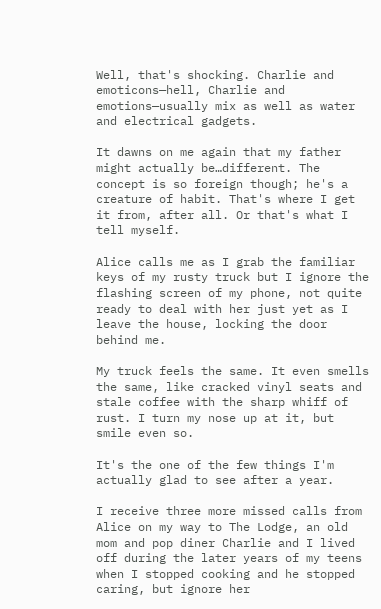Well, that's shocking. Charlie and emoticons—hell, Charlie and emotions—usually mix as well as water and electrical gadgets.

It dawns on me again that my father might actually be…different. The concept is so foreign though; he's a creature of habit. That's where I get it from, after all. Or that's what I tell myself.

Alice calls me as I grab the familiar keys of my rusty truck but I ignore the flashing screen of my phone, not quite ready to deal with her just yet as I leave the house, locking the door behind me.

My truck feels the same. It even smells the same, like cracked vinyl seats and stale coffee with the sharp whiff of rust. I turn my nose up at it, but smile even so.

It's the one of the few things I'm actually glad to see after a year.

I receive three more missed calls from Alice on my way to The Lodge, an old mom and pop diner Charlie and I lived off during the later years of my teens when I stopped cooking and he stopped caring, but ignore her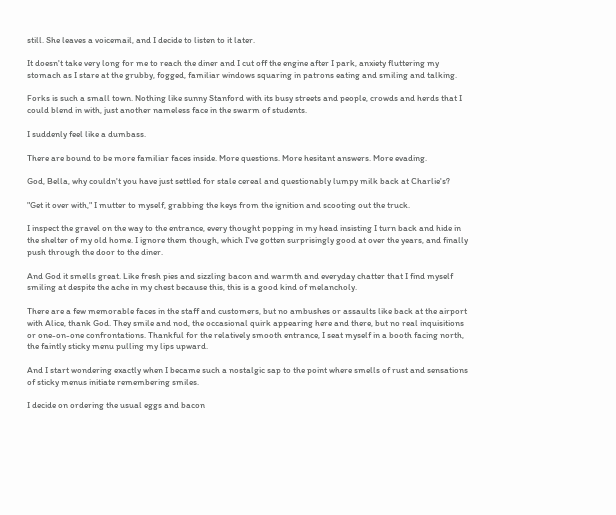still. She leaves a voicemail, and I decide to listen to it later.

It doesn't take very long for me to reach the diner and I cut off the engine after I park, anxiety fluttering my stomach as I stare at the grubby, fogged, familiar windows squaring in patrons eating and smiling and talking.

Forks is such a small town. Nothing like sunny Stanford with its busy streets and people, crowds and herds that I could blend in with, just another nameless face in the swarm of students.

I suddenly feel like a dumbass.

There are bound to be more familiar faces inside. More questions. More hesitant answers. More evading.

God, Bella, why couldn't you have just settled for stale cereal and questionably lumpy milk back at Charlie's?

"Get it over with," I mutter to myself, grabbing the keys from the ignition and scooting out the truck.

I inspect the gravel on the way to the entrance, every thought popping in my head insisting I turn back and hide in the shelter of my old home. I ignore them though, which I've gotten surprisingly good at over the years, and finally push through the door to the diner.

And God it smells great. Like fresh pies and sizzling bacon and warmth and everyday chatter that I find myself smiling at despite the ache in my chest because this, this is a good kind of melancholy.

There are a few memorable faces in the staff and customers, but no ambushes or assaults like back at the airport with Alice, thank God. They smile and nod, the occasional quirk appearing here and there, but no real inquisitions or one-on-one confrontations. Thankful for the relatively smooth entrance, I seat myself in a booth facing north, the faintly sticky menu pulling my lips upward.

And I start wondering exactly when I became such a nostalgic sap to the point where smells of rust and sensations of sticky menus initiate remembering smiles.

I decide on ordering the usual eggs and bacon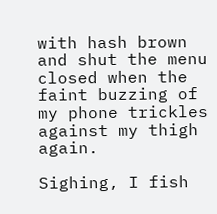with hash brown and shut the menu closed when the faint buzzing of my phone trickles against my thigh again.

Sighing, I fish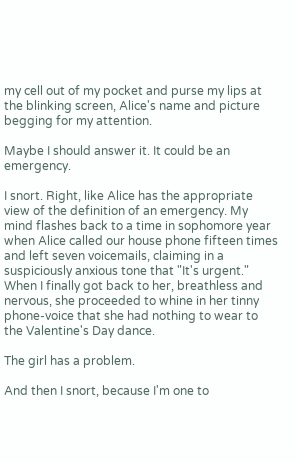my cell out of my pocket and purse my lips at the blinking screen, Alice's name and picture begging for my attention.

Maybe I should answer it. It could be an emergency.

I snort. Right, like Alice has the appropriate view of the definition of an emergency. My mind flashes back to a time in sophomore year when Alice called our house phone fifteen times and left seven voicemails, claiming in a suspiciously anxious tone that "It's urgent." When I finally got back to her, breathless and nervous, she proceeded to whine in her tinny phone-voice that she had nothing to wear to the Valentine's Day dance.

The girl has a problem.

And then I snort, because I'm one to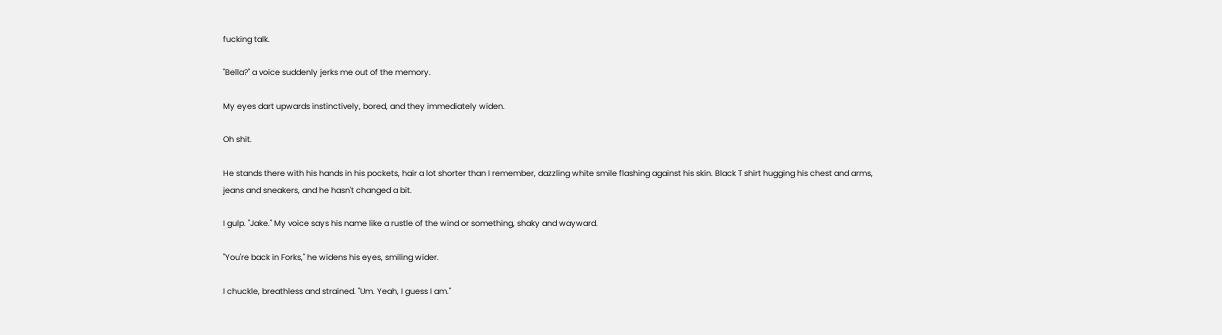fucking talk.

"Bella?" a voice suddenly jerks me out of the memory.

My eyes dart upwards instinctively, bored, and they immediately widen.

Oh shit.

He stands there with his hands in his pockets, hair a lot shorter than I remember, dazzling white smile flashing against his skin. Black T shirt hugging his chest and arms, jeans and sneakers, and he hasn't changed a bit.

I gulp. "Jake." My voice says his name like a rustle of the wind or something, shaky and wayward.

"You're back in Forks," he widens his eyes, smiling wider.

I chuckle, breathless and strained. "Um. Yeah, I guess I am."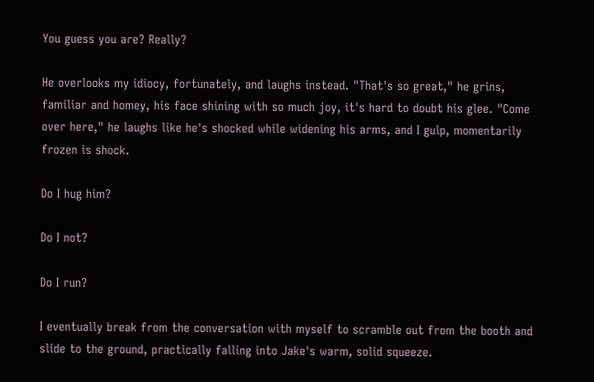You guess you are? Really?

He overlooks my idiocy, fortunately, and laughs instead. "That's so great," he grins, familiar and homey, his face shining with so much joy, it's hard to doubt his glee. "Come over here," he laughs like he's shocked while widening his arms, and I gulp, momentarily frozen is shock.

Do I hug him?

Do I not?

Do I run?

I eventually break from the conversation with myself to scramble out from the booth and slide to the ground, practically falling into Jake's warm, solid squeeze.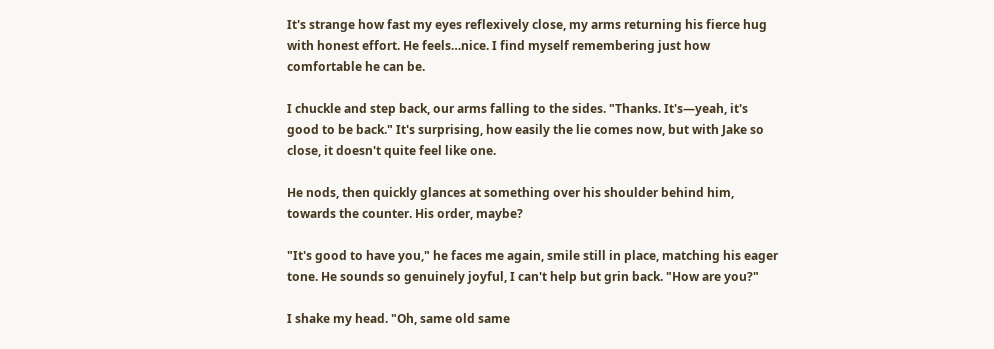It's strange how fast my eyes reflexively close, my arms returning his fierce hug with honest effort. He feels…nice. I find myself remembering just how comfortable he can be.

I chuckle and step back, our arms falling to the sides. "Thanks. It's—yeah, it's good to be back." It's surprising, how easily the lie comes now, but with Jake so close, it doesn't quite feel like one.

He nods, then quickly glances at something over his shoulder behind him, towards the counter. His order, maybe?

"It's good to have you," he faces me again, smile still in place, matching his eager tone. He sounds so genuinely joyful, I can't help but grin back. "How are you?"

I shake my head. "Oh, same old same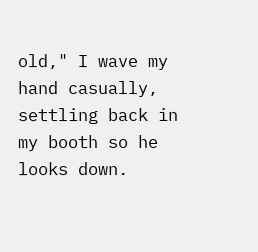old," I wave my hand casually, settling back in my booth so he looks down.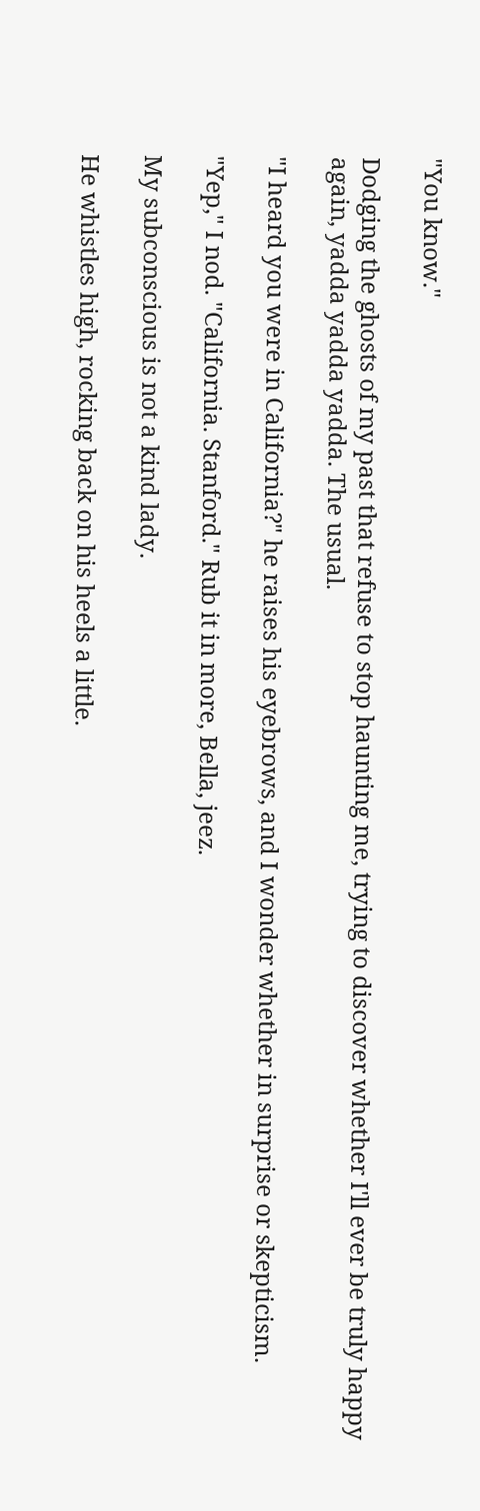"You know."

Dodging the ghosts of my past that refuse to stop haunting me, trying to discover whether I'll ever be truly happy again, yadda yadda yadda. The usual.

"I heard you were in California?" he raises his eyebrows, and I wonder whether in surprise or skepticism.

"Yep," I nod. "California. Stanford." Rub it in more, Bella, jeez.

My subconscious is not a kind lady.

He whistles high, rocking back on his heels a little.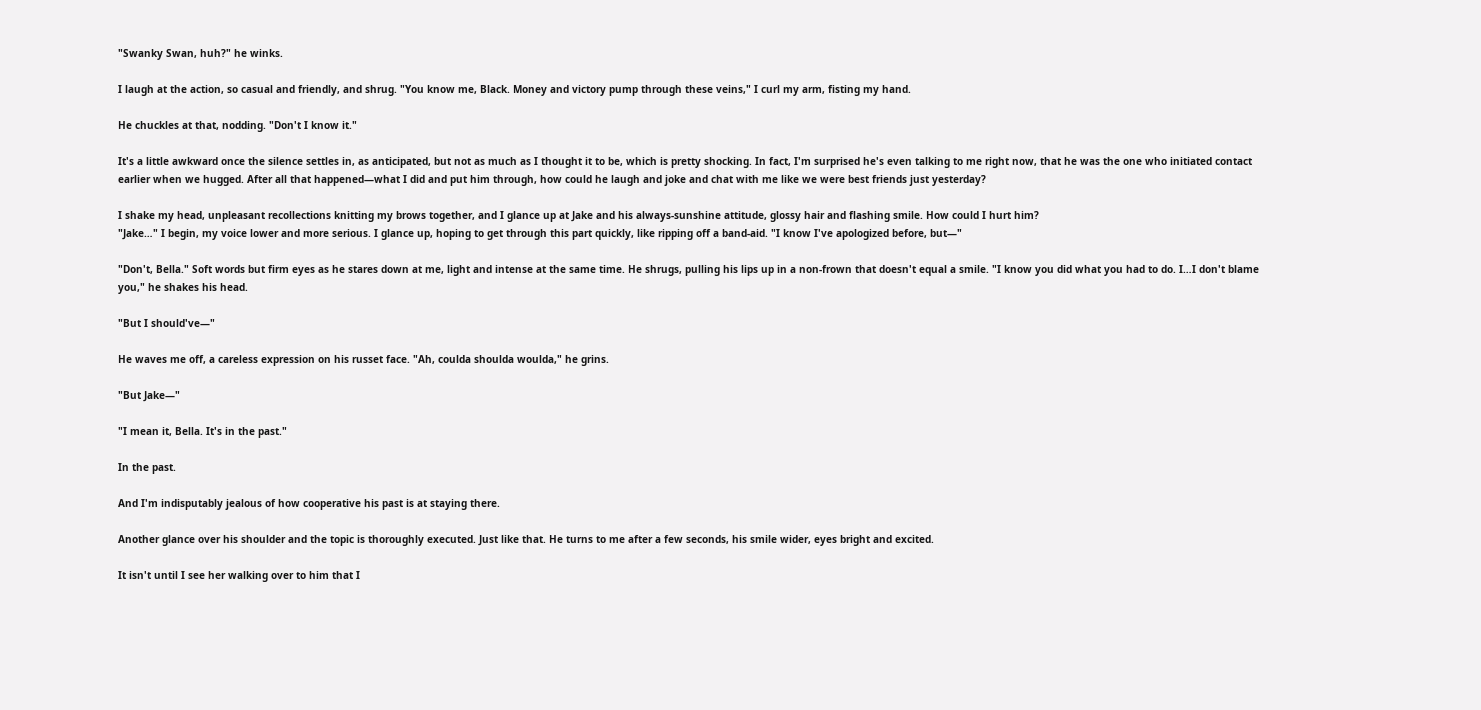"Swanky Swan, huh?" he winks.

I laugh at the action, so casual and friendly, and shrug. "You know me, Black. Money and victory pump through these veins," I curl my arm, fisting my hand.

He chuckles at that, nodding. "Don't I know it."

It's a little awkward once the silence settles in, as anticipated, but not as much as I thought it to be, which is pretty shocking. In fact, I'm surprised he's even talking to me right now, that he was the one who initiated contact earlier when we hugged. After all that happened—what I did and put him through, how could he laugh and joke and chat with me like we were best friends just yesterday?

I shake my head, unpleasant recollections knitting my brows together, and I glance up at Jake and his always-sunshine attitude, glossy hair and flashing smile. How could I hurt him?
"Jake…" I begin, my voice lower and more serious. I glance up, hoping to get through this part quickly, like ripping off a band-aid. "I know I've apologized before, but—"

"Don't, Bella." Soft words but firm eyes as he stares down at me, light and intense at the same time. He shrugs, pulling his lips up in a non-frown that doesn't equal a smile. "I know you did what you had to do. I…I don't blame you," he shakes his head.

"But I should've—"

He waves me off, a careless expression on his russet face. "Ah, coulda shoulda woulda," he grins.

"But Jake—"

"I mean it, Bella. It's in the past."

In the past.

And I'm indisputably jealous of how cooperative his past is at staying there.

Another glance over his shoulder and the topic is thoroughly executed. Just like that. He turns to me after a few seconds, his smile wider, eyes bright and excited.

It isn't until I see her walking over to him that I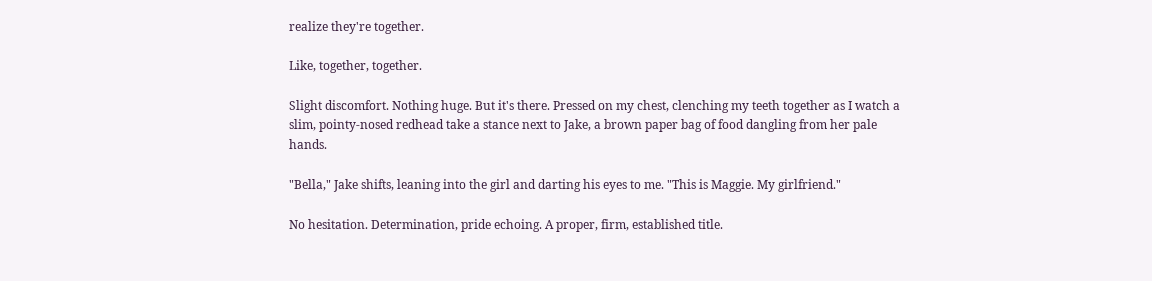realize they're together.

Like, together, together.

Slight discomfort. Nothing huge. But it's there. Pressed on my chest, clenching my teeth together as I watch a slim, pointy-nosed redhead take a stance next to Jake, a brown paper bag of food dangling from her pale hands.

"Bella," Jake shifts, leaning into the girl and darting his eyes to me. "This is Maggie. My girlfriend."

No hesitation. Determination, pride echoing. A proper, firm, established title.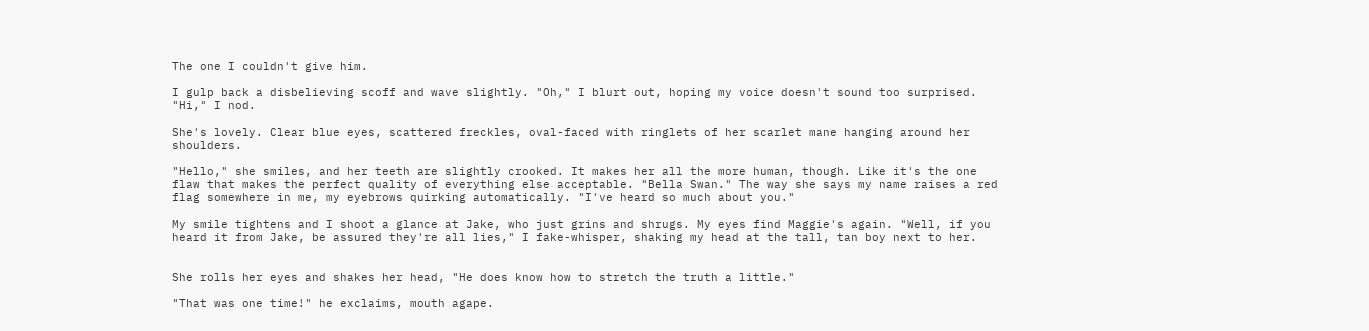The one I couldn't give him.

I gulp back a disbelieving scoff and wave slightly. "Oh," I blurt out, hoping my voice doesn't sound too surprised. "Hi," I nod.

She's lovely. Clear blue eyes, scattered freckles, oval-faced with ringlets of her scarlet mane hanging around her shoulders.

"Hello," she smiles, and her teeth are slightly crooked. It makes her all the more human, though. Like it's the one flaw that makes the perfect quality of everything else acceptable. "Bella Swan." The way she says my name raises a red flag somewhere in me, my eyebrows quirking automatically. "I've heard so much about you."

My smile tightens and I shoot a glance at Jake, who just grins and shrugs. My eyes find Maggie's again. "Well, if you heard it from Jake, be assured they're all lies," I fake-whisper, shaking my head at the tall, tan boy next to her.


She rolls her eyes and shakes her head, "He does know how to stretch the truth a little."

"That was one time!" he exclaims, mouth agape.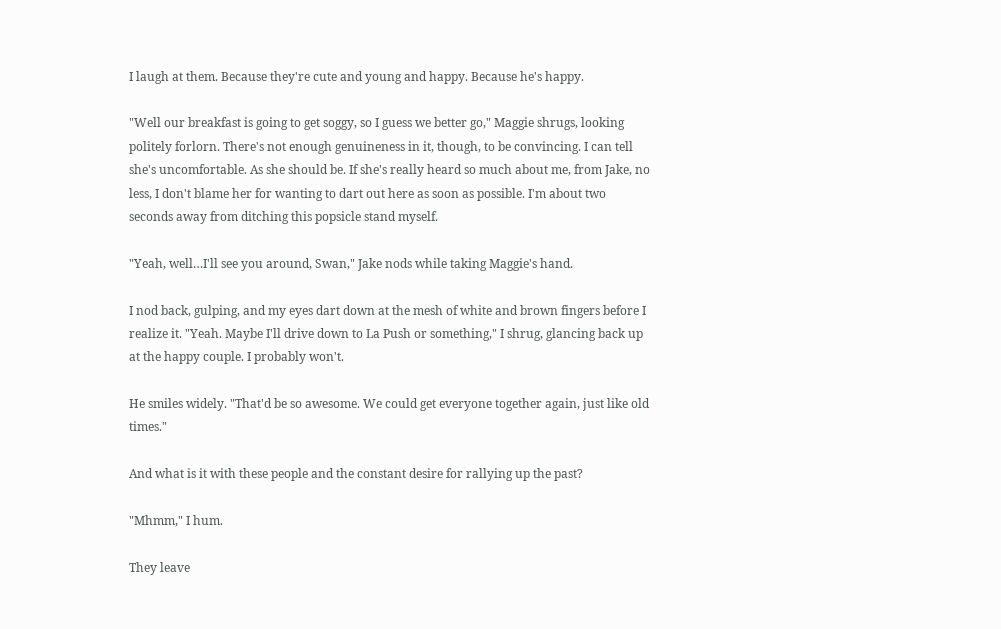I laugh at them. Because they're cute and young and happy. Because he's happy.

"Well our breakfast is going to get soggy, so I guess we better go," Maggie shrugs, looking politely forlorn. There's not enough genuineness in it, though, to be convincing. I can tell she's uncomfortable. As she should be. If she's really heard so much about me, from Jake, no less, I don't blame her for wanting to dart out here as soon as possible. I'm about two seconds away from ditching this popsicle stand myself.

"Yeah, well…I'll see you around, Swan," Jake nods while taking Maggie's hand.

I nod back, gulping, and my eyes dart down at the mesh of white and brown fingers before I realize it. "Yeah. Maybe I'll drive down to La Push or something," I shrug, glancing back up at the happy couple. I probably won't.

He smiles widely. "That'd be so awesome. We could get everyone together again, just like old times."

And what is it with these people and the constant desire for rallying up the past?

"Mhmm," I hum.

They leave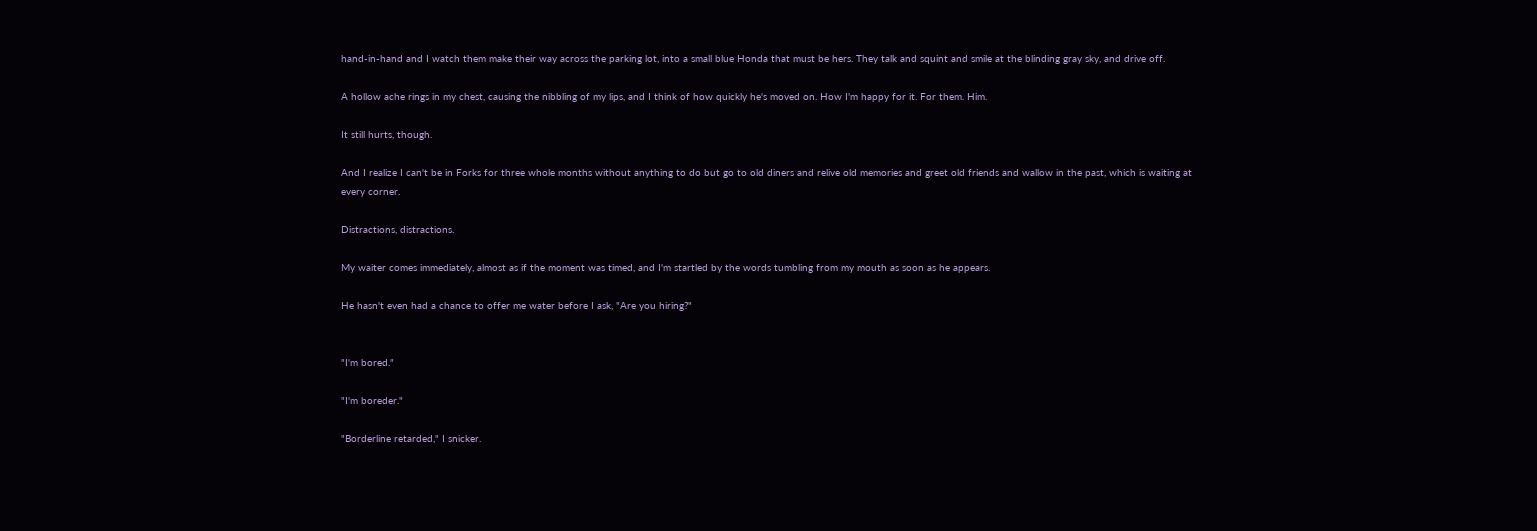hand-in-hand and I watch them make their way across the parking lot, into a small blue Honda that must be hers. They talk and squint and smile at the blinding gray sky, and drive off.

A hollow ache rings in my chest, causing the nibbling of my lips, and I think of how quickly he's moved on. How I'm happy for it. For them. Him.

It still hurts, though.

And I realize I can't be in Forks for three whole months without anything to do but go to old diners and relive old memories and greet old friends and wallow in the past, which is waiting at every corner.

Distractions, distractions.

My waiter comes immediately, almost as if the moment was timed, and I'm startled by the words tumbling from my mouth as soon as he appears.

He hasn't even had a chance to offer me water before I ask, "Are you hiring?"


"I'm bored."

"I'm boreder."

"Borderline retarded," I snicker.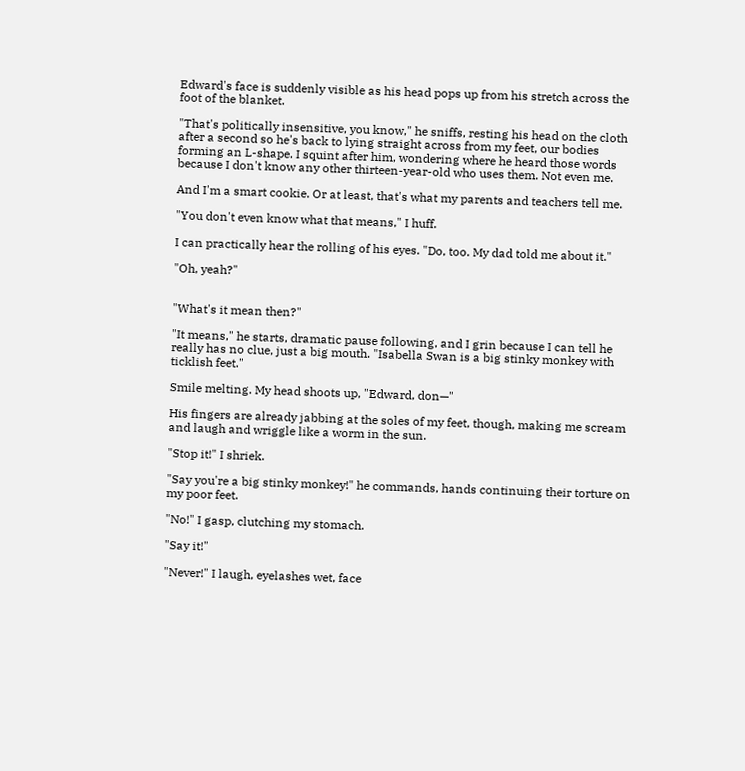Edward's face is suddenly visible as his head pops up from his stretch across the foot of the blanket.

"That's politically insensitive, you know," he sniffs, resting his head on the cloth after a second so he's back to lying straight across from my feet, our bodies forming an L-shape. I squint after him, wondering where he heard those words because I don't know any other thirteen-year-old who uses them. Not even me.

And I'm a smart cookie. Or at least, that's what my parents and teachers tell me.

"You don't even know what that means," I huff.

I can practically hear the rolling of his eyes. "Do, too. My dad told me about it."

"Oh, yeah?"


"What's it mean then?"

"It means," he starts, dramatic pause following, and I grin because I can tell he really has no clue, just a big mouth. "Isabella Swan is a big stinky monkey with ticklish feet."

Smile melting. My head shoots up, "Edward, don—"

His fingers are already jabbing at the soles of my feet, though, making me scream and laugh and wriggle like a worm in the sun.

"Stop it!" I shriek.

"Say you're a big stinky monkey!" he commands, hands continuing their torture on my poor feet.

"No!" I gasp, clutching my stomach.

"Say it!"

"Never!" I laugh, eyelashes wet, face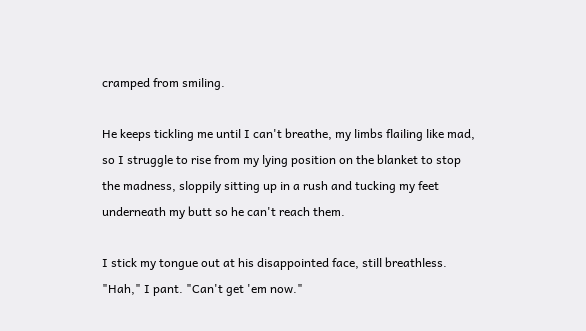cramped from smiling.

He keeps tickling me until I can't breathe, my limbs flailing like mad, so I struggle to rise from my lying position on the blanket to stop the madness, sloppily sitting up in a rush and tucking my feet underneath my butt so he can't reach them.

I stick my tongue out at his disappointed face, still breathless. "Hah," I pant. "Can't get 'em now."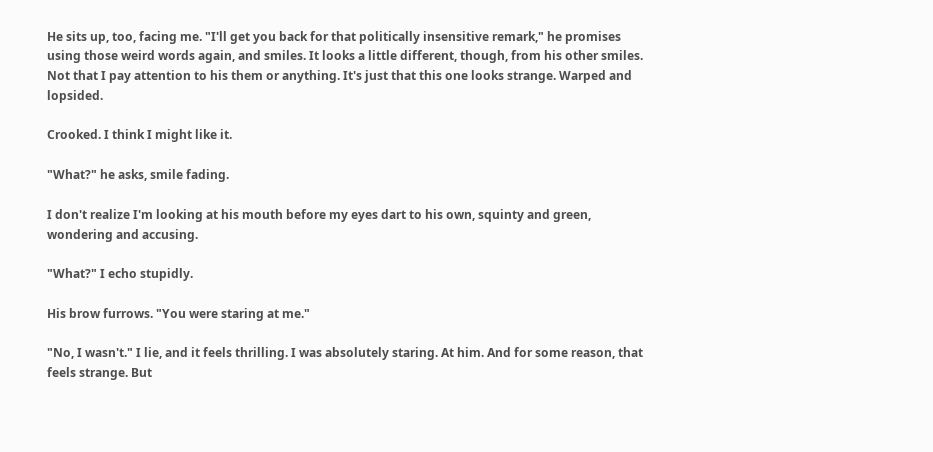He sits up, too, facing me. "I'll get you back for that politically insensitive remark," he promises using those weird words again, and smiles. It looks a little different, though, from his other smiles. Not that I pay attention to his them or anything. It's just that this one looks strange. Warped and lopsided.

Crooked. I think I might like it.

"What?" he asks, smile fading.

I don't realize I'm looking at his mouth before my eyes dart to his own, squinty and green, wondering and accusing.

"What?" I echo stupidly.

His brow furrows. "You were staring at me."

"No, I wasn't." I lie, and it feels thrilling. I was absolutely staring. At him. And for some reason, that feels strange. But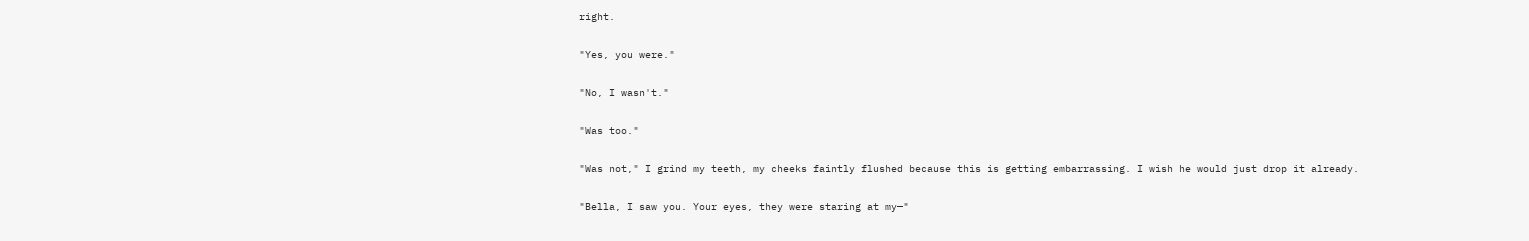right.

"Yes, you were."

"No, I wasn't."

"Was too."

"Was not," I grind my teeth, my cheeks faintly flushed because this is getting embarrassing. I wish he would just drop it already.

"Bella, I saw you. Your eyes, they were staring at my—"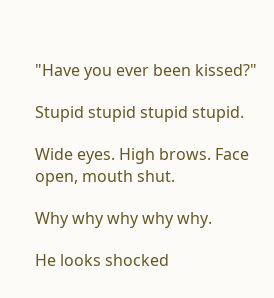"Have you ever been kissed?"

Stupid stupid stupid stupid.

Wide eyes. High brows. Face open, mouth shut.

Why why why why why.

He looks shocked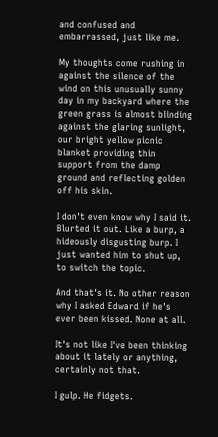and confused and embarrassed, just like me.

My thoughts come rushing in against the silence of the wind on this unusually sunny day in my backyard where the green grass is almost blinding against the glaring sunlight, our bright yellow picnic blanket providing thin support from the damp ground and reflecting golden off his skin.

I don't even know why I said it. Blurted it out. Like a burp, a hideously disgusting burp. I just wanted him to shut up, to switch the topic.

And that's it. No other reason why I asked Edward if he's ever been kissed. None at all.

It's not like I've been thinking about it lately or anything, certainly not that.

I gulp. He fidgets.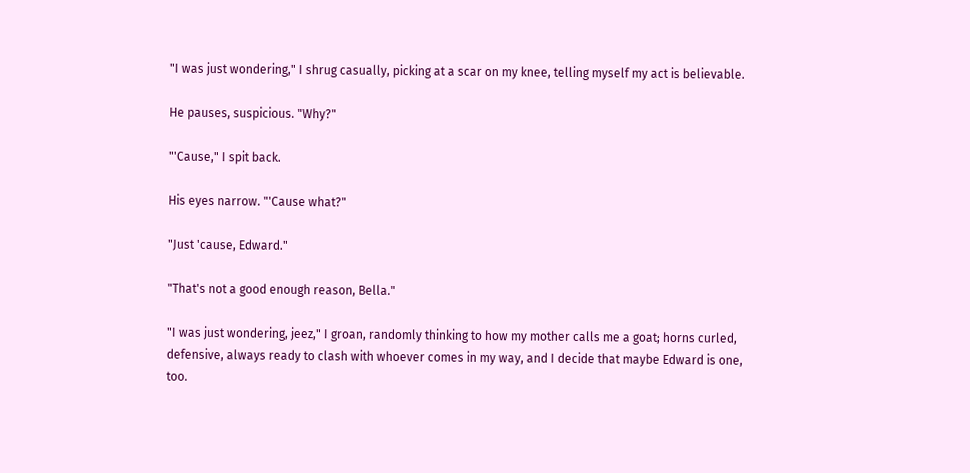"I was just wondering," I shrug casually, picking at a scar on my knee, telling myself my act is believable.

He pauses, suspicious. "Why?"

"'Cause," I spit back.

His eyes narrow. "'Cause what?"

"Just 'cause, Edward."

"That's not a good enough reason, Bella."

"I was just wondering, jeez," I groan, randomly thinking to how my mother calls me a goat; horns curled, defensive, always ready to clash with whoever comes in my way, and I decide that maybe Edward is one, too.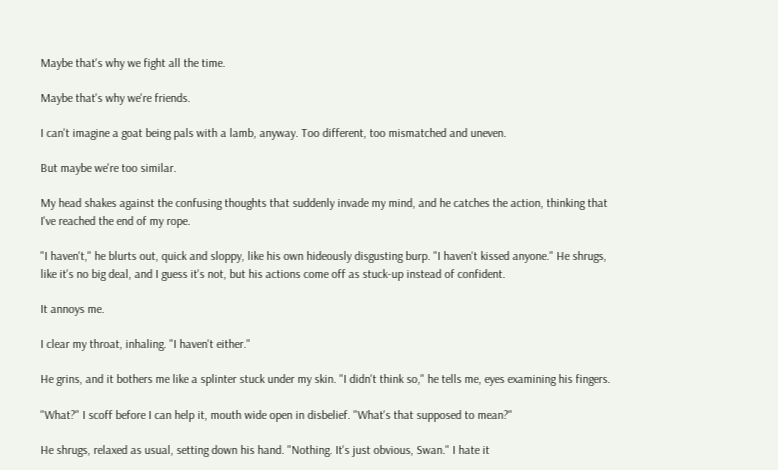Maybe that's why we fight all the time.

Maybe that's why we're friends.

I can't imagine a goat being pals with a lamb, anyway. Too different, too mismatched and uneven.

But maybe we're too similar.

My head shakes against the confusing thoughts that suddenly invade my mind, and he catches the action, thinking that I've reached the end of my rope.

"I haven't," he blurts out, quick and sloppy, like his own hideously disgusting burp. "I haven't kissed anyone." He shrugs, like it's no big deal, and I guess it's not, but his actions come off as stuck-up instead of confident.

It annoys me.

I clear my throat, inhaling. "I haven't either."

He grins, and it bothers me like a splinter stuck under my skin. "I didn't think so," he tells me, eyes examining his fingers.

"What?" I scoff before I can help it, mouth wide open in disbelief. "What's that supposed to mean?"

He shrugs, relaxed as usual, setting down his hand. "Nothing. It's just obvious, Swan." I hate it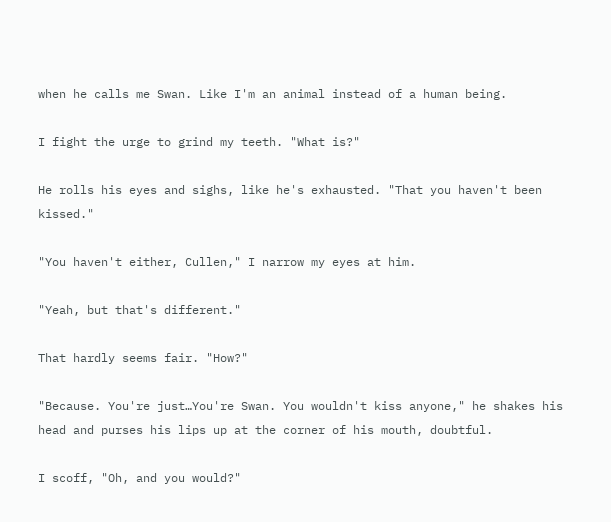when he calls me Swan. Like I'm an animal instead of a human being.

I fight the urge to grind my teeth. "What is?"

He rolls his eyes and sighs, like he's exhausted. "That you haven't been kissed."

"You haven't either, Cullen," I narrow my eyes at him.

"Yeah, but that's different."

That hardly seems fair. "How?"

"Because. You're just…You're Swan. You wouldn't kiss anyone," he shakes his head and purses his lips up at the corner of his mouth, doubtful.

I scoff, "Oh, and you would?"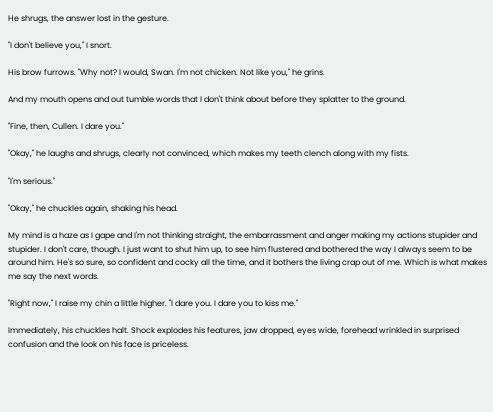He shrugs, the answer lost in the gesture.

"I don't believe you," I snort.

His brow furrows. "Why not? I would, Swan. I'm not chicken. Not like you," he grins.

And my mouth opens and out tumble words that I don't think about before they splatter to the ground.

"Fine, then, Cullen. I dare you."

"Okay," he laughs and shrugs, clearly not convinced, which makes my teeth clench along with my fists.

"I'm serious."

"Okay," he chuckles again, shaking his head.

My mind is a haze as I gape and I'm not thinking straight, the embarrassment and anger making my actions stupider and stupider. I don't care, though. I just want to shut him up, to see him flustered and bothered the way I always seem to be around him. He's so sure, so confident and cocky all the time, and it bothers the living crap out of me. Which is what makes me say the next words.

"Right now," I raise my chin a little higher. "I dare you. I dare you to kiss me."

Immediately, his chuckles halt. Shock explodes his features, jaw dropped, eyes wide, forehead wrinkled in surprised confusion and the look on his face is priceless.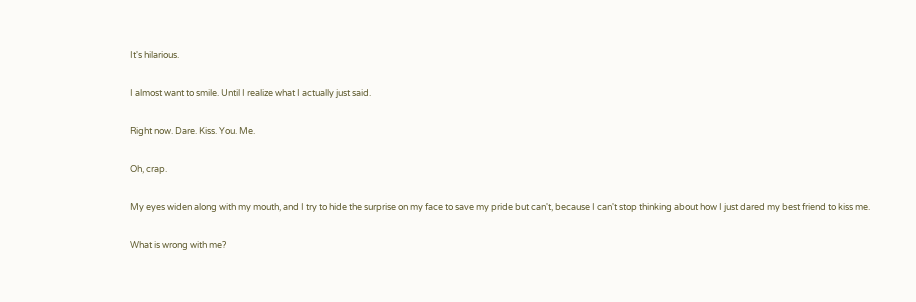It's hilarious.

I almost want to smile. Until I realize what I actually just said.

Right now. Dare. Kiss. You. Me.

Oh, crap.

My eyes widen along with my mouth, and I try to hide the surprise on my face to save my pride but can't, because I can't stop thinking about how I just dared my best friend to kiss me.

What is wrong with me?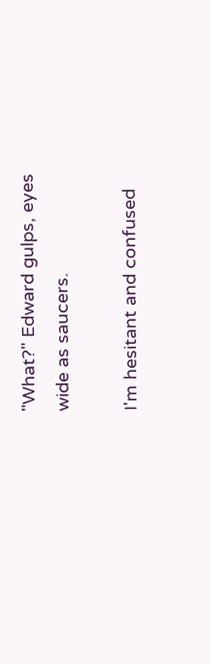"What?" Edward gulps, eyes wide as saucers.

I'm hesitant and confused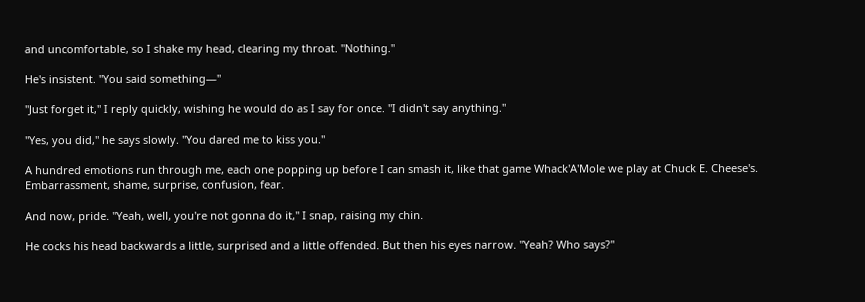and uncomfortable, so I shake my head, clearing my throat. "Nothing."

He's insistent. "You said something—"

"Just forget it," I reply quickly, wishing he would do as I say for once. "I didn't say anything."

"Yes, you did," he says slowly. "You dared me to kiss you."

A hundred emotions run through me, each one popping up before I can smash it, like that game Whack'A'Mole we play at Chuck E. Cheese's. Embarrassment, shame, surprise, confusion, fear.

And now, pride. "Yeah, well, you're not gonna do it," I snap, raising my chin.

He cocks his head backwards a little, surprised and a little offended. But then his eyes narrow. "Yeah? Who says?"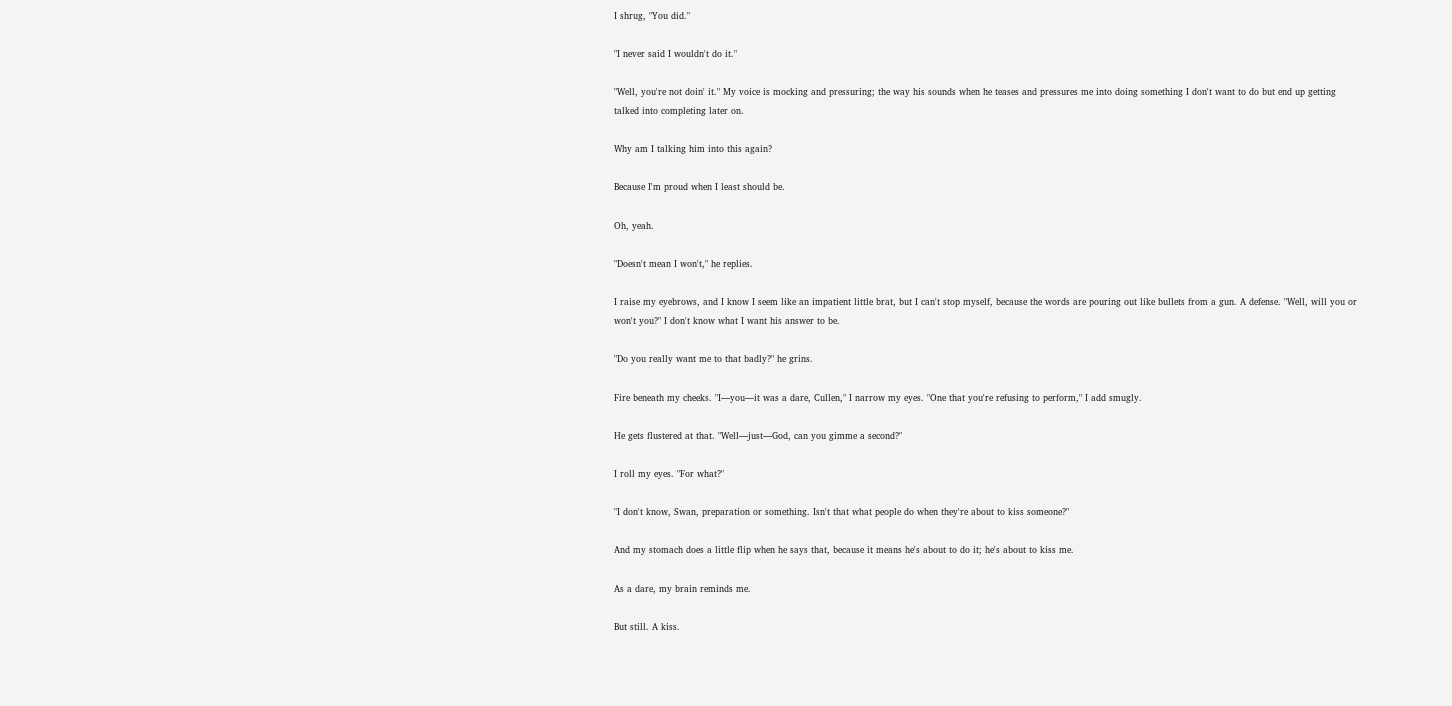I shrug, "You did."

"I never said I wouldn't do it."

"Well, you're not doin' it." My voice is mocking and pressuring; the way his sounds when he teases and pressures me into doing something I don't want to do but end up getting talked into completing later on.

Why am I talking him into this again?

Because I'm proud when I least should be.

Oh, yeah.

"Doesn't mean I won't," he replies.

I raise my eyebrows, and I know I seem like an impatient little brat, but I can't stop myself, because the words are pouring out like bullets from a gun. A defense. "Well, will you or won't you?" I don't know what I want his answer to be.

"Do you really want me to that badly?" he grins.

Fire beneath my cheeks. "I—you—it was a dare, Cullen," I narrow my eyes. "One that you're refusing to perform," I add smugly.

He gets flustered at that. "Well—just—God, can you gimme a second?"

I roll my eyes. "For what?"

"I don't know, Swan, preparation or something. Isn't that what people do when they're about to kiss someone?"

And my stomach does a little flip when he says that, because it means he's about to do it; he's about to kiss me.

As a dare, my brain reminds me.

But still. A kiss.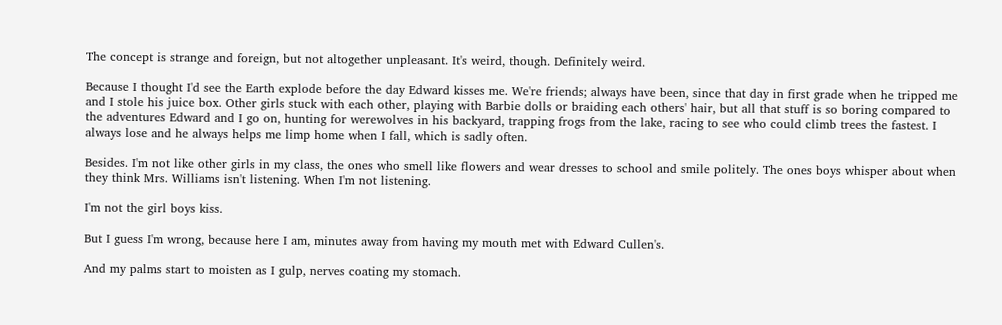The concept is strange and foreign, but not altogether unpleasant. It's weird, though. Definitely weird.

Because I thought I'd see the Earth explode before the day Edward kisses me. We're friends; always have been, since that day in first grade when he tripped me and I stole his juice box. Other girls stuck with each other, playing with Barbie dolls or braiding each others' hair, but all that stuff is so boring compared to the adventures Edward and I go on, hunting for werewolves in his backyard, trapping frogs from the lake, racing to see who could climb trees the fastest. I always lose and he always helps me limp home when I fall, which is sadly often.

Besides. I'm not like other girls in my class, the ones who smell like flowers and wear dresses to school and smile politely. The ones boys whisper about when they think Mrs. Williams isn't listening. When I'm not listening.

I'm not the girl boys kiss.

But I guess I'm wrong, because here I am, minutes away from having my mouth met with Edward Cullen's.

And my palms start to moisten as I gulp, nerves coating my stomach.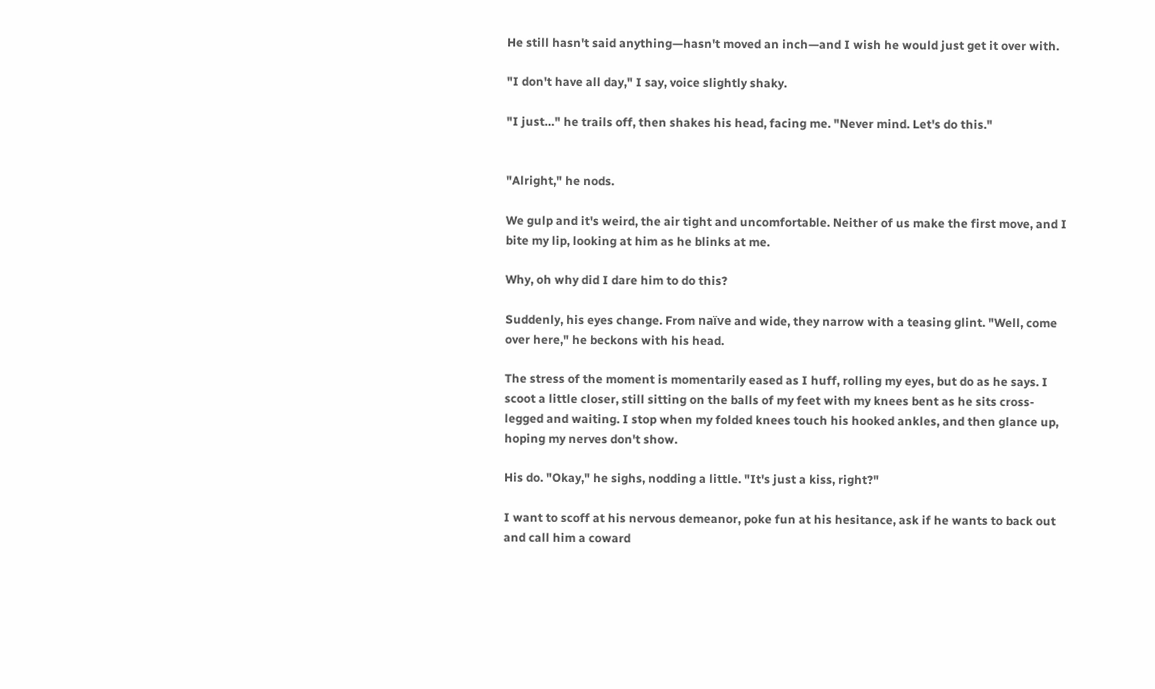He still hasn't said anything—hasn't moved an inch—and I wish he would just get it over with.

"I don't have all day," I say, voice slightly shaky.

"I just…" he trails off, then shakes his head, facing me. "Never mind. Let's do this."


"Alright," he nods.

We gulp and it's weird, the air tight and uncomfortable. Neither of us make the first move, and I bite my lip, looking at him as he blinks at me.

Why, oh why did I dare him to do this?

Suddenly, his eyes change. From naïve and wide, they narrow with a teasing glint. "Well, come over here," he beckons with his head.

The stress of the moment is momentarily eased as I huff, rolling my eyes, but do as he says. I scoot a little closer, still sitting on the balls of my feet with my knees bent as he sits cross-legged and waiting. I stop when my folded knees touch his hooked ankles, and then glance up, hoping my nerves don't show.

His do. "Okay," he sighs, nodding a little. "It's just a kiss, right?"

I want to scoff at his nervous demeanor, poke fun at his hesitance, ask if he wants to back out and call him a coward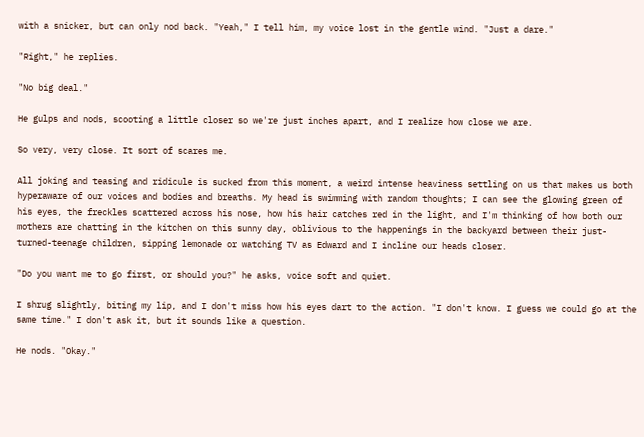with a snicker, but can only nod back. "Yeah," I tell him, my voice lost in the gentle wind. "Just a dare."

"Right," he replies.

"No big deal."

He gulps and nods, scooting a little closer so we're just inches apart, and I realize how close we are.

So very, very close. It sort of scares me.

All joking and teasing and ridicule is sucked from this moment, a weird intense heaviness settling on us that makes us both hyperaware of our voices and bodies and breaths. My head is swimming with random thoughts; I can see the glowing green of his eyes, the freckles scattered across his nose, how his hair catches red in the light, and I'm thinking of how both our mothers are chatting in the kitchen on this sunny day, oblivious to the happenings in the backyard between their just-turned-teenage children, sipping lemonade or watching TV as Edward and I incline our heads closer.

"Do you want me to go first, or should you?" he asks, voice soft and quiet.

I shrug slightly, biting my lip, and I don't miss how his eyes dart to the action. "I don't know. I guess we could go at the same time." I don't ask it, but it sounds like a question.

He nods. "Okay."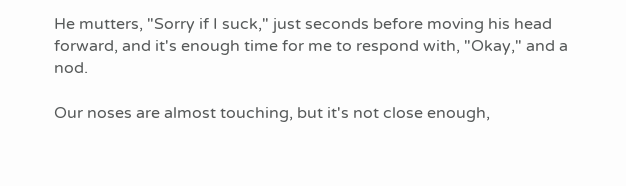He mutters, "Sorry if I suck," just seconds before moving his head forward, and it's enough time for me to respond with, "Okay," and a nod.

Our noses are almost touching, but it's not close enough,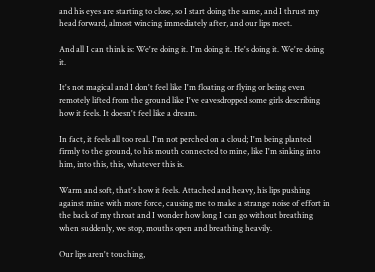and his eyes are starting to close, so I start doing the same, and I thrust my head forward, almost wincing immediately after, and our lips meet.

And all I can think is: We're doing it. I'm doing it. He's doing it. We're doing it.

It's not magical and I don't feel like I'm floating or flying or being even remotely lifted from the ground like I've eavesdropped some girls describing how it feels. It doesn't feel like a dream.

In fact, it feels all too real. I'm not perched on a cloud; I'm being planted firmly to the ground, to his mouth connected to mine, like I'm sinking into him, into this, this, whatever this is.

Warm and soft, that's how it feels. Attached and heavy, his lips pushing against mine with more force, causing me to make a strange noise of effort in the back of my throat and I wonder how long I can go without breathing when suddenly, we stop, mouths open and breathing heavily.

Our lips aren't touching,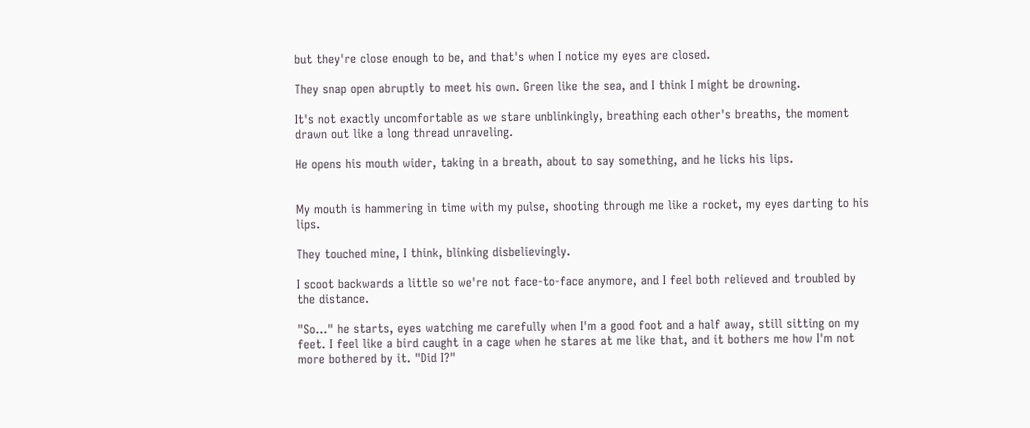but they're close enough to be, and that's when I notice my eyes are closed.

They snap open abruptly to meet his own. Green like the sea, and I think I might be drowning.

It's not exactly uncomfortable as we stare unblinkingly, breathing each other's breaths, the moment drawn out like a long thread unraveling.

He opens his mouth wider, taking in a breath, about to say something, and he licks his lips.


My mouth is hammering in time with my pulse, shooting through me like a rocket, my eyes darting to his lips.

They touched mine, I think, blinking disbelievingly.

I scoot backwards a little so we're not face-to-face anymore, and I feel both relieved and troubled by the distance.

"So…" he starts, eyes watching me carefully when I'm a good foot and a half away, still sitting on my feet. I feel like a bird caught in a cage when he stares at me like that, and it bothers me how I'm not more bothered by it. "Did I?"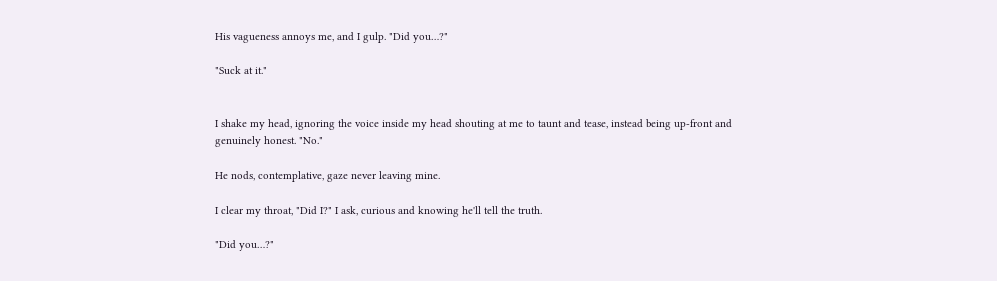His vagueness annoys me, and I gulp. "Did you…?"

"Suck at it."


I shake my head, ignoring the voice inside my head shouting at me to taunt and tease, instead being up-front and genuinely honest. "No."

He nods, contemplative, gaze never leaving mine.

I clear my throat, "Did I?" I ask, curious and knowing he'll tell the truth.

"Did you…?"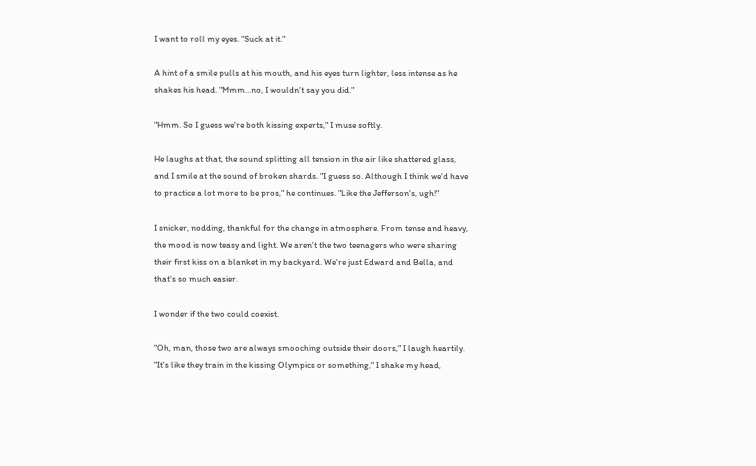I want to roll my eyes. "Suck at it."

A hint of a smile pulls at his mouth, and his eyes turn lighter, less intense as he shakes his head. "Mmm…no, I wouldn't say you did."

"Hmm. So I guess we're both kissing experts," I muse softly.

He laughs at that, the sound splitting all tension in the air like shattered glass, and I smile at the sound of broken shards. "I guess so. Although I think we'd have to practice a lot more to be pros," he continues. "Like the Jefferson's, ugh!"

I snicker, nodding, thankful for the change in atmosphere. From tense and heavy, the mood is now teasy and light. We aren't the two teenagers who were sharing their first kiss on a blanket in my backyard. We're just Edward and Bella, and that's so much easier.

I wonder if the two could coexist.

"Oh, man, those two are always smooching outside their doors," I laugh heartily. "It's like they train in the kissing Olympics or something," I shake my head,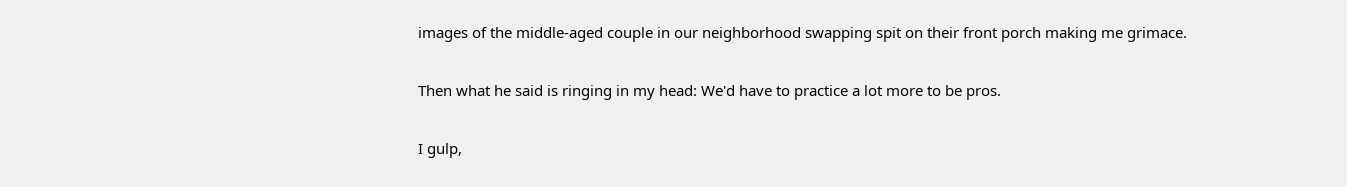images of the middle-aged couple in our neighborhood swapping spit on their front porch making me grimace.

Then what he said is ringing in my head: We'd have to practice a lot more to be pros.

I gulp,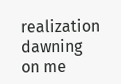realization dawning on me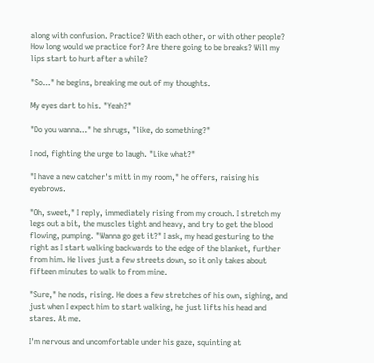along with confusion. Practice? With each other, or with other people? How long would we practice for? Are there going to be breaks? Will my lips start to hurt after a while?

"So…" he begins, breaking me out of my thoughts.

My eyes dart to his. "Yeah?"

"Do you wanna…" he shrugs, "like, do something?"

I nod, fighting the urge to laugh. "Like what?"

"I have a new catcher's mitt in my room," he offers, raising his eyebrows.

"Oh, sweet," I reply, immediately rising from my crouch. I stretch my legs out a bit, the muscles tight and heavy, and try to get the blood flowing, pumping. "Wanna go get it?" I ask, my head gesturing to the right as I start walking backwards to the edge of the blanket, further from him. He lives just a few streets down, so it only takes about fifteen minutes to walk to from mine.

"Sure," he nods, rising. He does a few stretches of his own, sighing, and just when I expect him to start walking, he just lifts his head and stares. At me.

I'm nervous and uncomfortable under his gaze, squinting at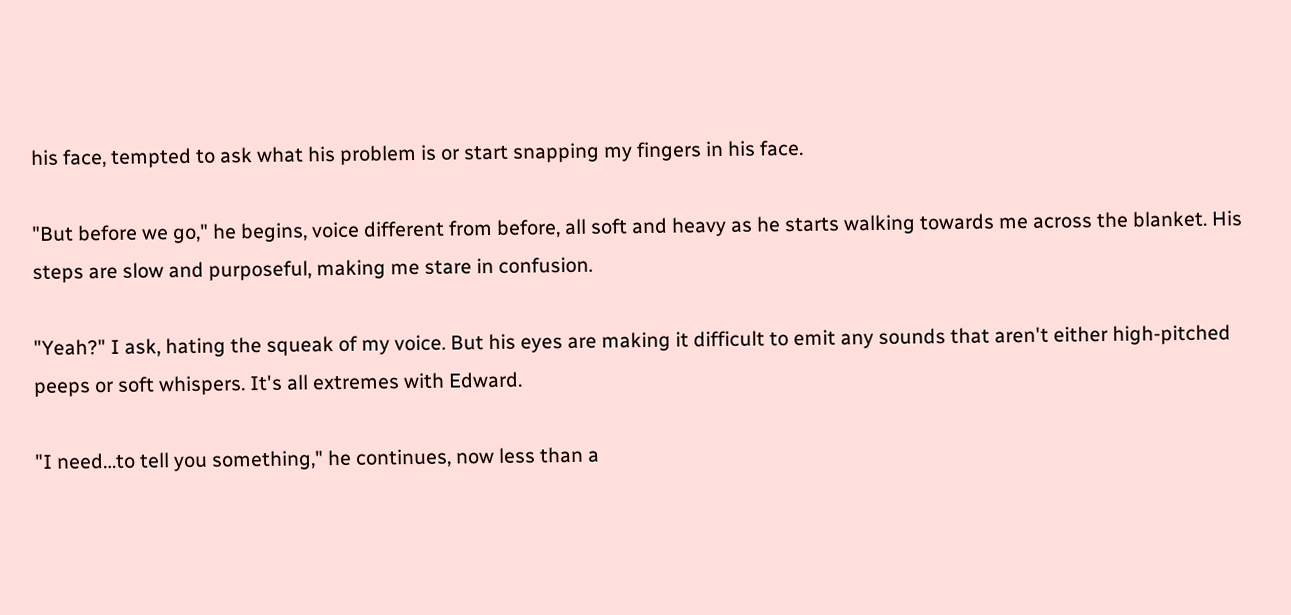his face, tempted to ask what his problem is or start snapping my fingers in his face.

"But before we go," he begins, voice different from before, all soft and heavy as he starts walking towards me across the blanket. His steps are slow and purposeful, making me stare in confusion.

"Yeah?" I ask, hating the squeak of my voice. But his eyes are making it difficult to emit any sounds that aren't either high-pitched peeps or soft whispers. It's all extremes with Edward.

"I need…to tell you something," he continues, now less than a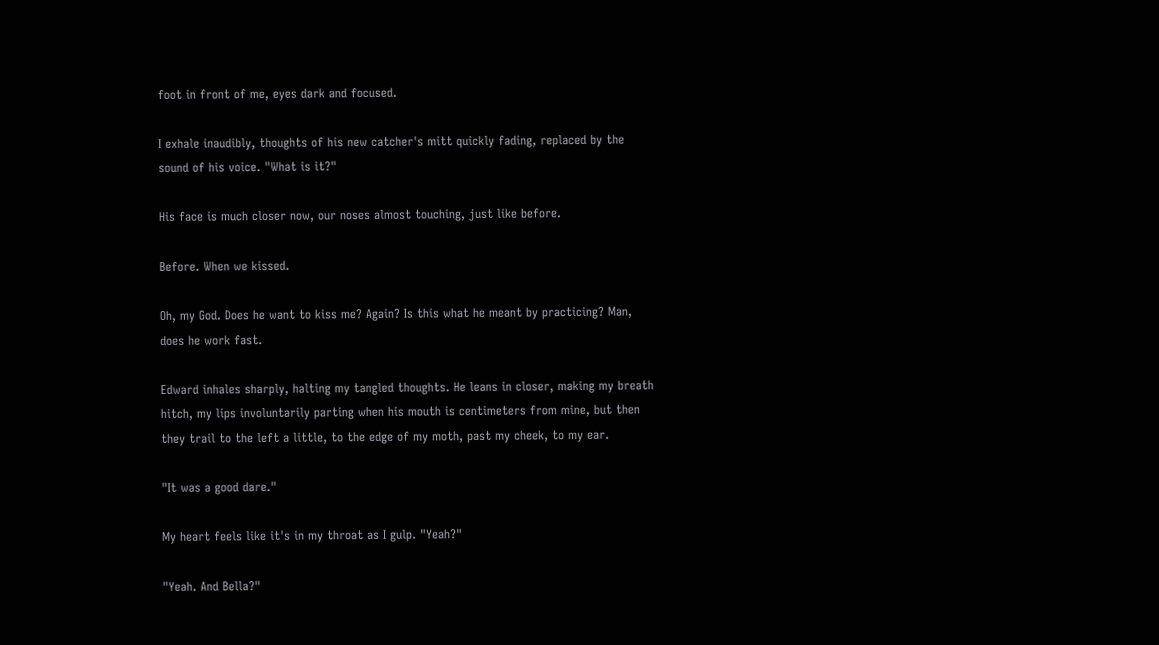foot in front of me, eyes dark and focused.

I exhale inaudibly, thoughts of his new catcher's mitt quickly fading, replaced by the sound of his voice. "What is it?"

His face is much closer now, our noses almost touching, just like before.

Before. When we kissed.

Oh, my God. Does he want to kiss me? Again? Is this what he meant by practicing? Man, does he work fast.

Edward inhales sharply, halting my tangled thoughts. He leans in closer, making my breath hitch, my lips involuntarily parting when his mouth is centimeters from mine, but then they trail to the left a little, to the edge of my moth, past my cheek, to my ear.

"It was a good dare."

My heart feels like it's in my throat as I gulp. "Yeah?"

"Yeah. And Bella?"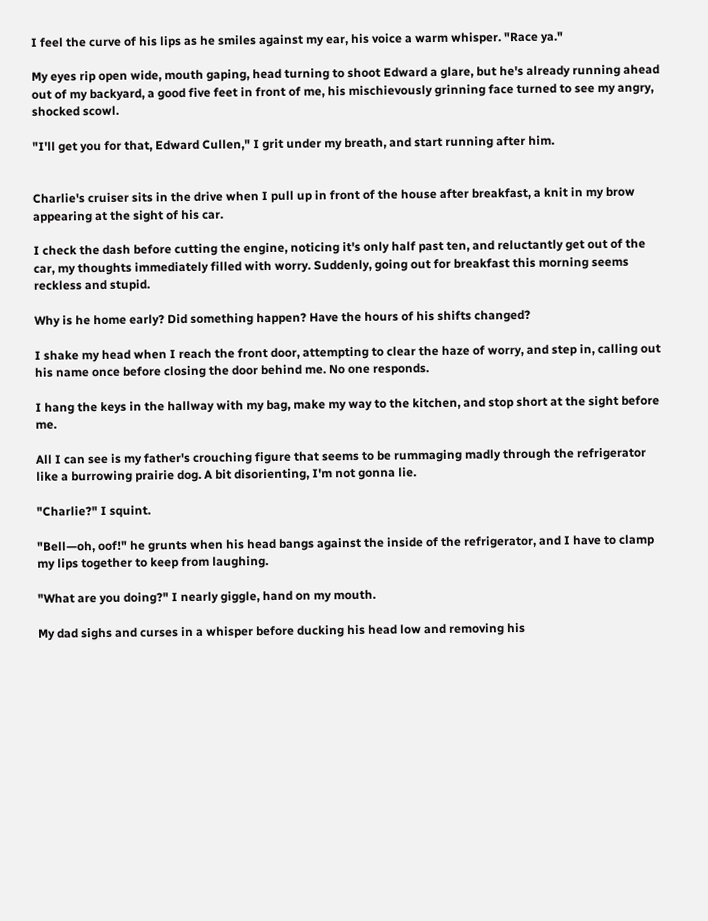I feel the curve of his lips as he smiles against my ear, his voice a warm whisper. "Race ya."

My eyes rip open wide, mouth gaping, head turning to shoot Edward a glare, but he's already running ahead out of my backyard, a good five feet in front of me, his mischievously grinning face turned to see my angry, shocked scowl.

"I'll get you for that, Edward Cullen," I grit under my breath, and start running after him.


Charlie's cruiser sits in the drive when I pull up in front of the house after breakfast, a knit in my brow appearing at the sight of his car.

I check the dash before cutting the engine, noticing it's only half past ten, and reluctantly get out of the car, my thoughts immediately filled with worry. Suddenly, going out for breakfast this morning seems reckless and stupid.

Why is he home early? Did something happen? Have the hours of his shifts changed?

I shake my head when I reach the front door, attempting to clear the haze of worry, and step in, calling out his name once before closing the door behind me. No one responds.

I hang the keys in the hallway with my bag, make my way to the kitchen, and stop short at the sight before me.

All I can see is my father's crouching figure that seems to be rummaging madly through the refrigerator like a burrowing prairie dog. A bit disorienting, I'm not gonna lie.

"Charlie?" I squint.

"Bell—oh, oof!" he grunts when his head bangs against the inside of the refrigerator, and I have to clamp my lips together to keep from laughing.

"What are you doing?" I nearly giggle, hand on my mouth.

My dad sighs and curses in a whisper before ducking his head low and removing his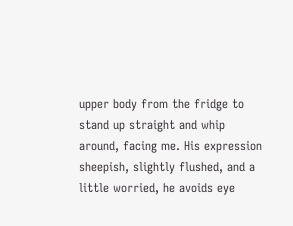upper body from the fridge to stand up straight and whip around, facing me. His expression sheepish, slightly flushed, and a little worried, he avoids eye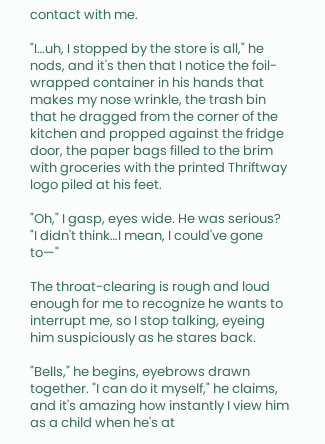contact with me.

"I…uh, I stopped by the store is all," he nods, and it's then that I notice the foil-wrapped container in his hands that makes my nose wrinkle, the trash bin that he dragged from the corner of the kitchen and propped against the fridge door, the paper bags filled to the brim with groceries with the printed Thriftway logo piled at his feet.

"Oh," I gasp, eyes wide. He was serious? "I didn't think…I mean, I could've gone to—"

The throat-clearing is rough and loud enough for me to recognize he wants to interrupt me, so I stop talking, eyeing him suspiciously as he stares back.

"Bells," he begins, eyebrows drawn together. "I can do it myself," he claims, and it's amazing how instantly I view him as a child when he's at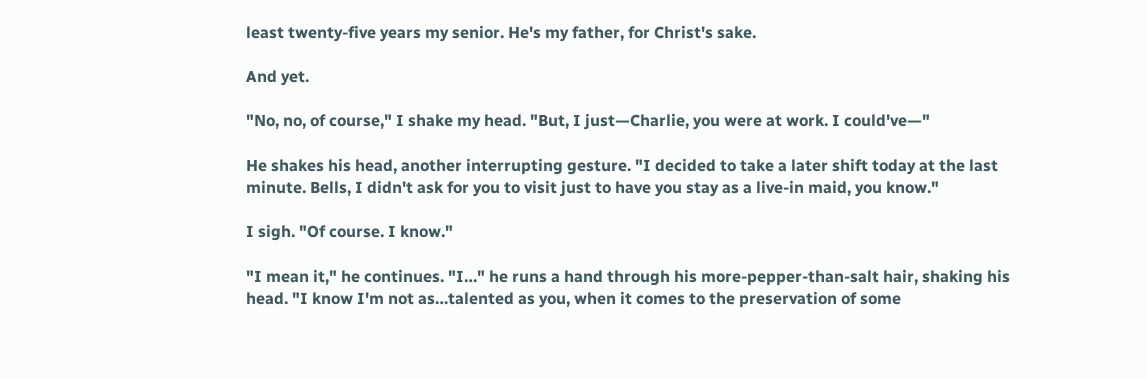least twenty-five years my senior. He's my father, for Christ's sake.

And yet.

"No, no, of course," I shake my head. "But, I just—Charlie, you were at work. I could've—"

He shakes his head, another interrupting gesture. "I decided to take a later shift today at the last minute. Bells, I didn't ask for you to visit just to have you stay as a live-in maid, you know."

I sigh. "Of course. I know."

"I mean it," he continues. "I…" he runs a hand through his more-pepper-than-salt hair, shaking his head. "I know I'm not as…talented as you, when it comes to the preservation of some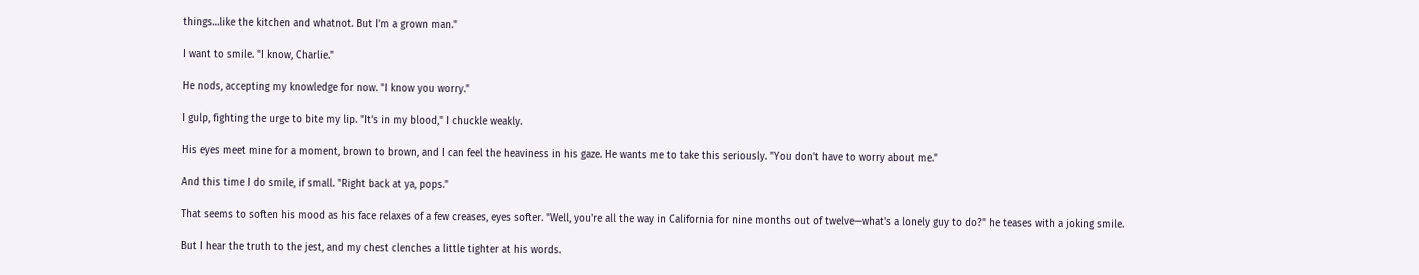things…like the kitchen and whatnot. But I'm a grown man."

I want to smile. "I know, Charlie."

He nods, accepting my knowledge for now. "I know you worry."

I gulp, fighting the urge to bite my lip. "It's in my blood," I chuckle weakly.

His eyes meet mine for a moment, brown to brown, and I can feel the heaviness in his gaze. He wants me to take this seriously. "You don't have to worry about me."

And this time I do smile, if small. "Right back at ya, pops."

That seems to soften his mood as his face relaxes of a few creases, eyes softer. "Well, you're all the way in California for nine months out of twelve—what's a lonely guy to do?" he teases with a joking smile.

But I hear the truth to the jest, and my chest clenches a little tighter at his words.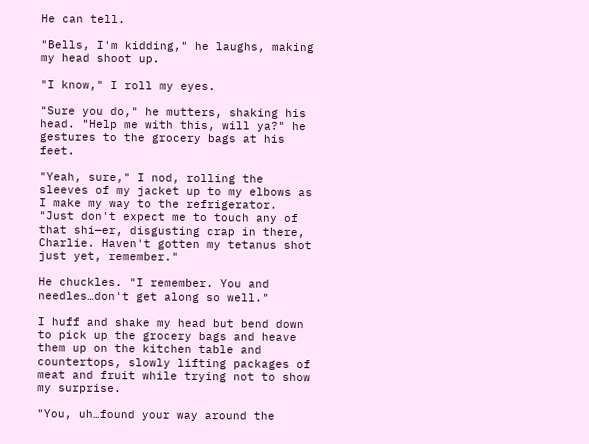He can tell.

"Bells, I'm kidding," he laughs, making my head shoot up.

"I know," I roll my eyes.

"Sure you do," he mutters, shaking his head. "Help me with this, will ya?" he gestures to the grocery bags at his feet.

"Yeah, sure," I nod, rolling the sleeves of my jacket up to my elbows as I make my way to the refrigerator. "Just don't expect me to touch any of that shi—er, disgusting crap in there, Charlie. Haven't gotten my tetanus shot just yet, remember."

He chuckles. "I remember. You and needles…don't get along so well."

I huff and shake my head but bend down to pick up the grocery bags and heave them up on the kitchen table and countertops, slowly lifting packages of meat and fruit while trying not to show my surprise.

"You, uh…found your way around the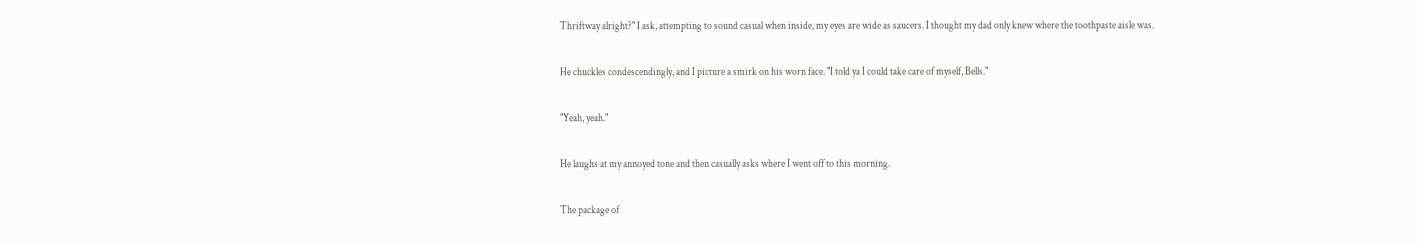Thriftway alright?" I ask, attempting to sound casual when inside, my eyes are wide as saucers. I thought my dad only knew where the toothpaste aisle was.

He chuckles condescendingly, and I picture a smirk on his worn face. "I told ya I could take care of myself, Bells."

"Yeah, yeah."

He laughs at my annoyed tone and then casually asks where I went off to this morning.

The package of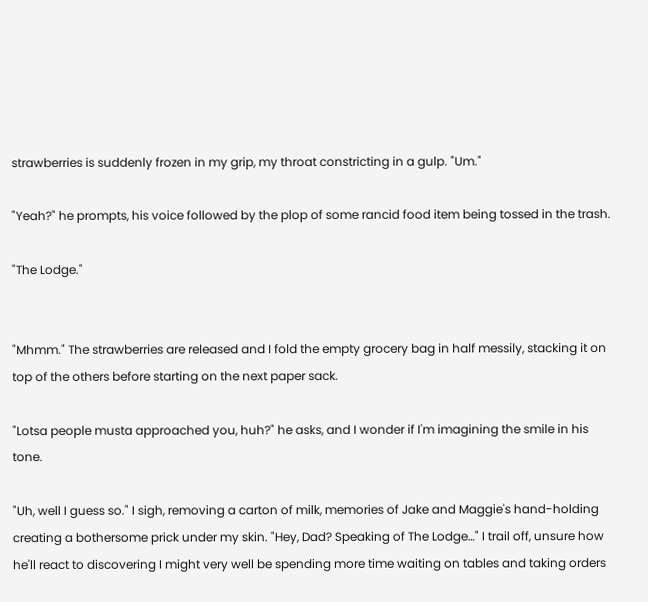strawberries is suddenly frozen in my grip, my throat constricting in a gulp. "Um."

"Yeah?" he prompts, his voice followed by the plop of some rancid food item being tossed in the trash.

"The Lodge."


"Mhmm." The strawberries are released and I fold the empty grocery bag in half messily, stacking it on top of the others before starting on the next paper sack.

"Lotsa people musta approached you, huh?" he asks, and I wonder if I'm imagining the smile in his tone.

"Uh, well I guess so." I sigh, removing a carton of milk, memories of Jake and Maggie's hand-holding creating a bothersome prick under my skin. "Hey, Dad? Speaking of The Lodge…" I trail off, unsure how he'll react to discovering I might very well be spending more time waiting on tables and taking orders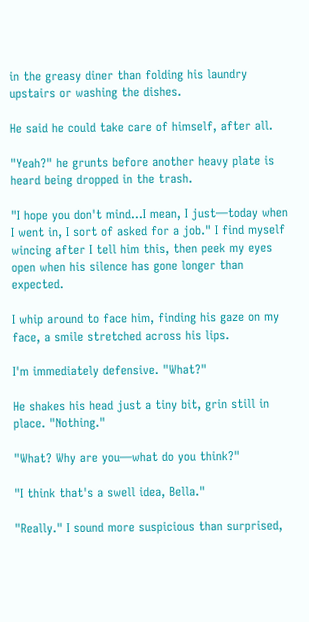in the greasy diner than folding his laundry upstairs or washing the dishes.

He said he could take care of himself, after all.

"Yeah?" he grunts before another heavy plate is heard being dropped in the trash.

"I hope you don't mind…I mean, I just—today when I went in, I sort of asked for a job." I find myself wincing after I tell him this, then peek my eyes open when his silence has gone longer than expected.

I whip around to face him, finding his gaze on my face, a smile stretched across his lips.

I'm immediately defensive. "What?"

He shakes his head just a tiny bit, grin still in place. "Nothing."

"What? Why are you—what do you think?"

"I think that's a swell idea, Bella."

"Really." I sound more suspicious than surprised,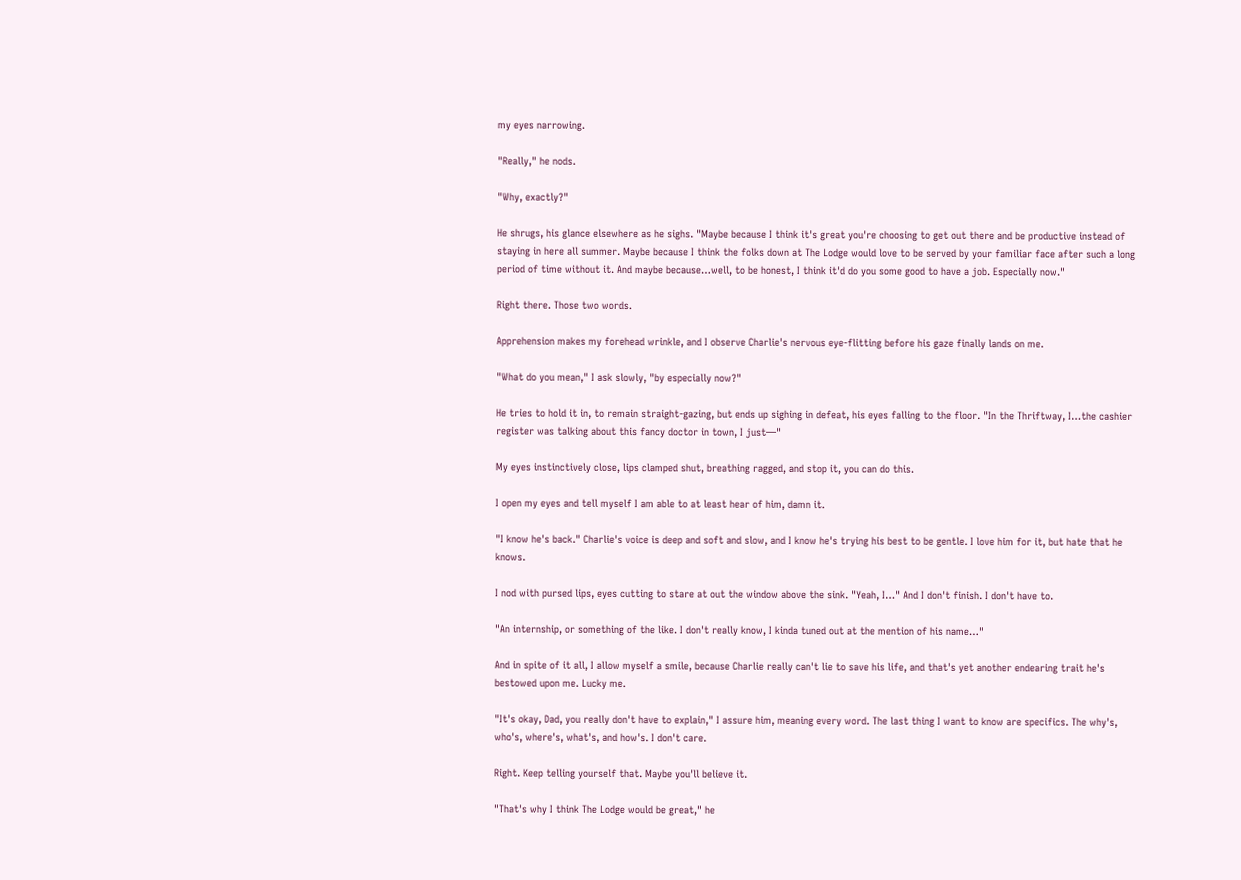my eyes narrowing.

"Really," he nods.

"Why, exactly?"

He shrugs, his glance elsewhere as he sighs. "Maybe because I think it's great you're choosing to get out there and be productive instead of staying in here all summer. Maybe because I think the folks down at The Lodge would love to be served by your familiar face after such a long period of time without it. And maybe because…well, to be honest, I think it'd do you some good to have a job. Especially now."

Right there. Those two words.

Apprehension makes my forehead wrinkle, and I observe Charlie's nervous eye-flitting before his gaze finally lands on me.

"What do you mean," I ask slowly, "by especially now?"

He tries to hold it in, to remain straight-gazing, but ends up sighing in defeat, his eyes falling to the floor. "In the Thriftway, I…the cashier register was talking about this fancy doctor in town, I just—"

My eyes instinctively close, lips clamped shut, breathing ragged, and stop it, you can do this.

I open my eyes and tell myself I am able to at least hear of him, damn it.

"I know he's back." Charlie's voice is deep and soft and slow, and I know he's trying his best to be gentle. I love him for it, but hate that he knows.

I nod with pursed lips, eyes cutting to stare at out the window above the sink. "Yeah, I…" And I don't finish. I don't have to.

"An internship, or something of the like. I don't really know, I kinda tuned out at the mention of his name…"

And in spite of it all, I allow myself a smile, because Charlie really can't lie to save his life, and that's yet another endearing trait he's bestowed upon me. Lucky me.

"It's okay, Dad, you really don't have to explain," I assure him, meaning every word. The last thing I want to know are specifics. The why's, who's, where's, what's, and how's. I don't care.

Right. Keep telling yourself that. Maybe you'll believe it.

"That's why I think The Lodge would be great," he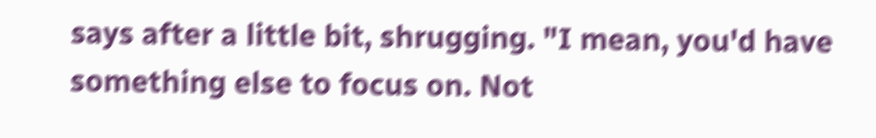says after a little bit, shrugging. "I mean, you'd have something else to focus on. Not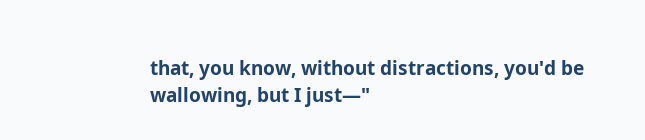that, you know, without distractions, you'd be wallowing, but I just—"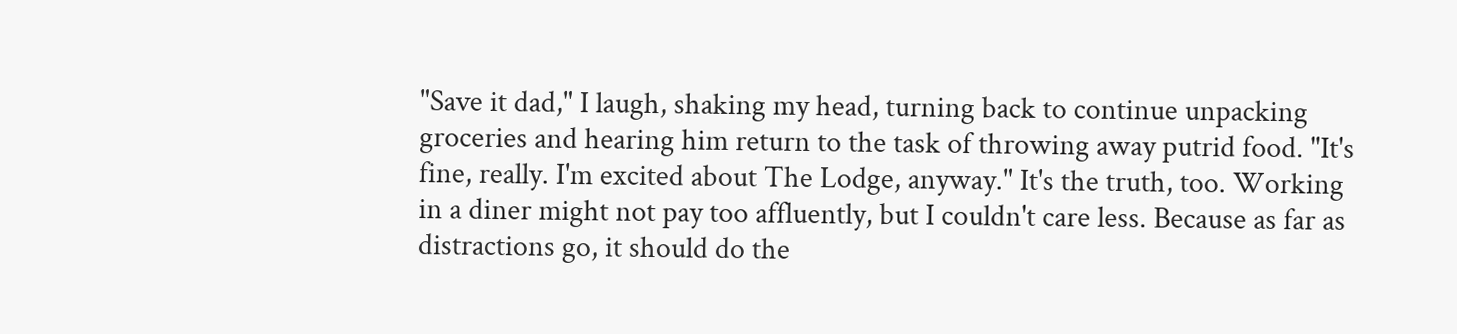"Save it dad," I laugh, shaking my head, turning back to continue unpacking groceries and hearing him return to the task of throwing away putrid food. "It's fine, really. I'm excited about The Lodge, anyway." It's the truth, too. Working in a diner might not pay too affluently, but I couldn't care less. Because as far as distractions go, it should do the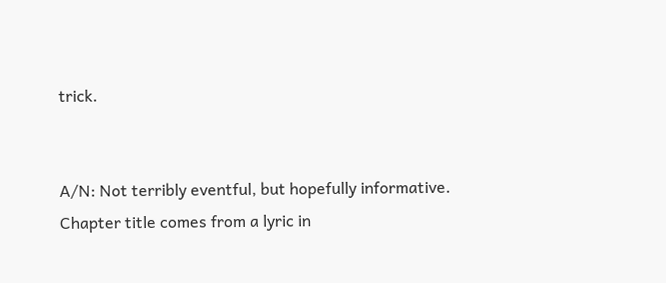trick.


A/N: Not terribly eventful, but hopefully informative. Chapter title comes from a lyric in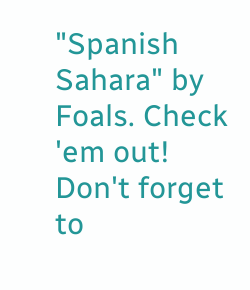"Spanish Sahara" by Foals. Check 'em out! Don't forget to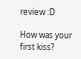review :D

How was your first kiss?